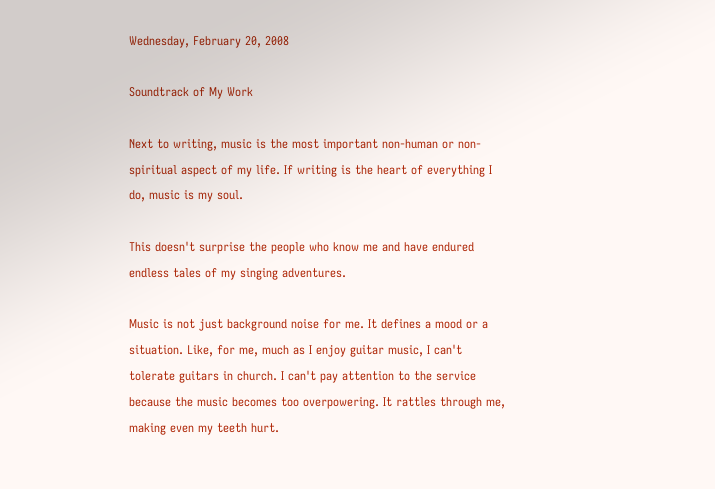Wednesday, February 20, 2008

Soundtrack of My Work

Next to writing, music is the most important non-human or non-spiritual aspect of my life. If writing is the heart of everything I do, music is my soul.

This doesn't surprise the people who know me and have endured endless tales of my singing adventures.

Music is not just background noise for me. It defines a mood or a situation. Like, for me, much as I enjoy guitar music, I can't tolerate guitars in church. I can't pay attention to the service because the music becomes too overpowering. It rattles through me, making even my teeth hurt.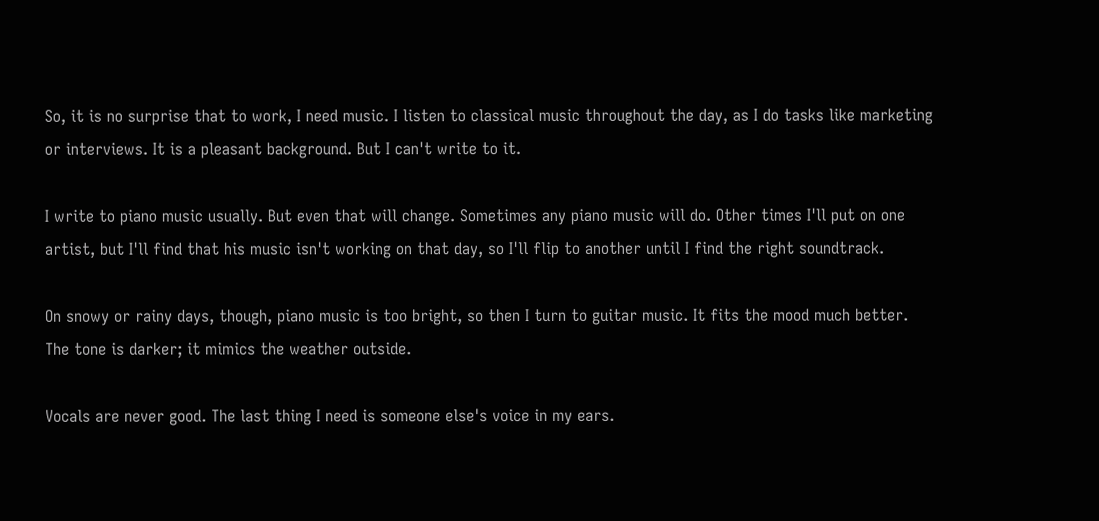So, it is no surprise that to work, I need music. I listen to classical music throughout the day, as I do tasks like marketing or interviews. It is a pleasant background. But I can't write to it.

I write to piano music usually. But even that will change. Sometimes any piano music will do. Other times I'll put on one artist, but I'll find that his music isn't working on that day, so I'll flip to another until I find the right soundtrack.

On snowy or rainy days, though, piano music is too bright, so then I turn to guitar music. It fits the mood much better. The tone is darker; it mimics the weather outside.

Vocals are never good. The last thing I need is someone else's voice in my ears.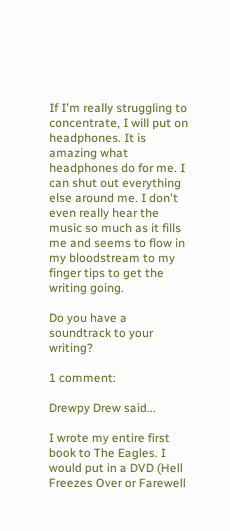If I'm really struggling to concentrate, I will put on headphones. It is amazing what headphones do for me. I can shut out everything else around me. I don't even really hear the music so much as it fills me and seems to flow in my bloodstream to my finger tips to get the writing going.

Do you have a soundtrack to your writing?

1 comment:

Drewpy Drew said...

I wrote my entire first book to The Eagles. I would put in a DVD (Hell Freezes Over or Farewell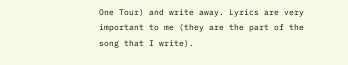One Tour) and write away. Lyrics are very important to me (they are the part of the song that I write).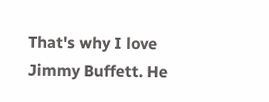That's why I love Jimmy Buffett. He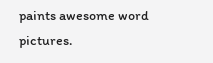paints awesome word pictures.